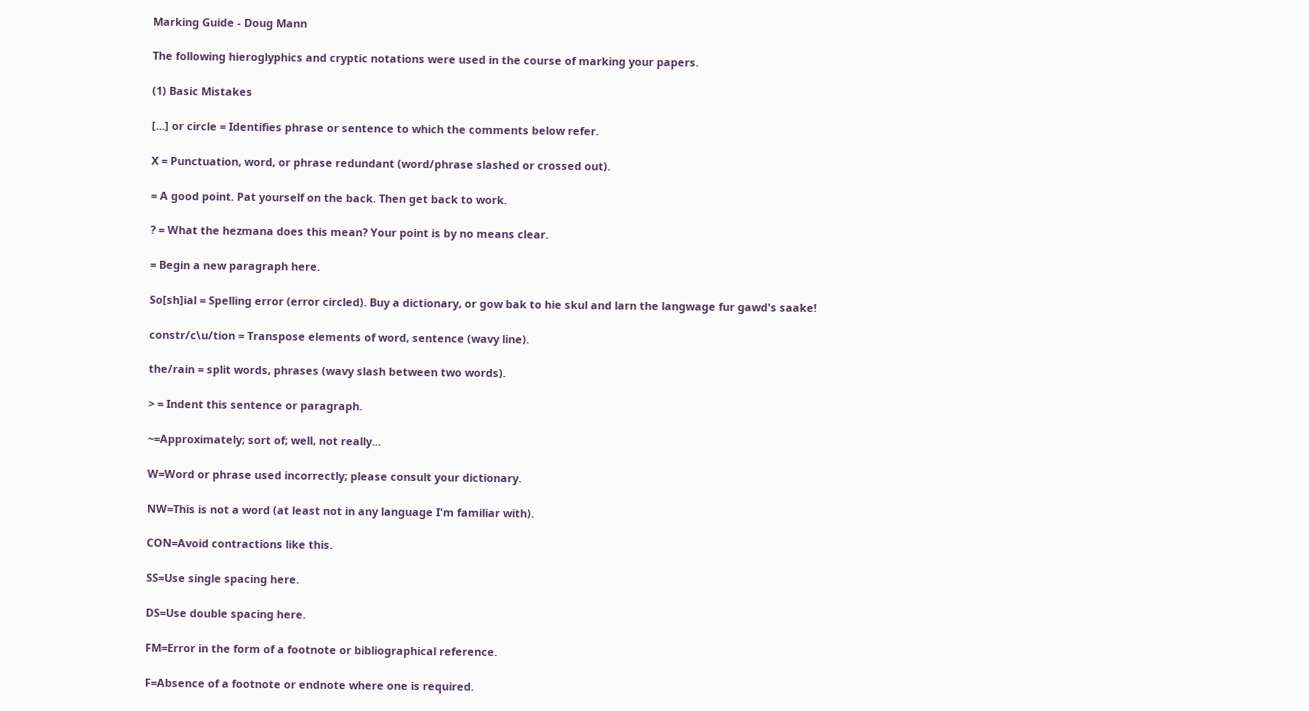Marking Guide - Doug Mann

The following hieroglyphics and cryptic notations were used in the course of marking your papers.

(1) Basic Mistakes

[...] or circle = Identifies phrase or sentence to which the comments below refer.

X = Punctuation, word, or phrase redundant (word/phrase slashed or crossed out).

= A good point. Pat yourself on the back. Then get back to work.

? = What the hezmana does this mean? Your point is by no means clear.

= Begin a new paragraph here.

So[sh]ial = Spelling error (error circled). Buy a dictionary, or gow bak to hie skul and larn the langwage fur gawd's saake!

constr/c\u/tion = Transpose elements of word, sentence (wavy line).

the/rain = split words, phrases (wavy slash between two words).

> = Indent this sentence or paragraph.

~=Approximately; sort of; well, not really...

W=Word or phrase used incorrectly; please consult your dictionary.

NW=This is not a word (at least not in any language I'm familiar with).

CON=Avoid contractions like this.

SS=Use single spacing here.

DS=Use double spacing here.

FM=Error in the form of a footnote or bibliographical reference.

F=Absence of a footnote or endnote where one is required.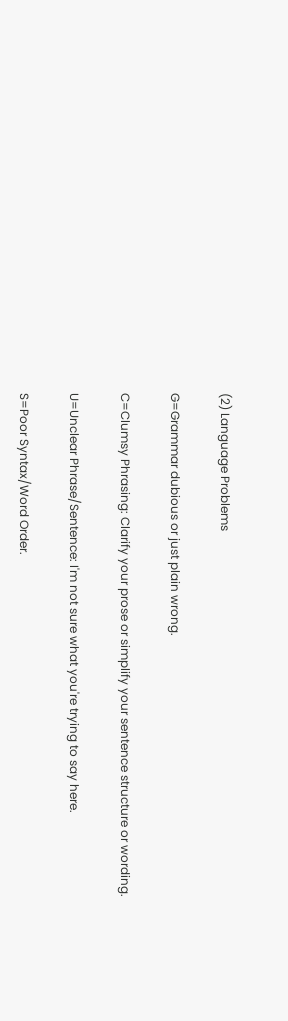(2) Language Problems

G=Grammar dubious or just plain wrong.

C=Clumsy Phrasing: Clarify your prose or simplify your sentence structure or wording.

U=Unclear Phrase/Sentence: I'm not sure what you're trying to say here.

S=Poor Syntax/Word Order.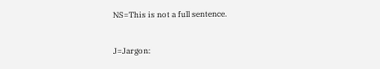NS=This is not a full sentence.

J=Jargon: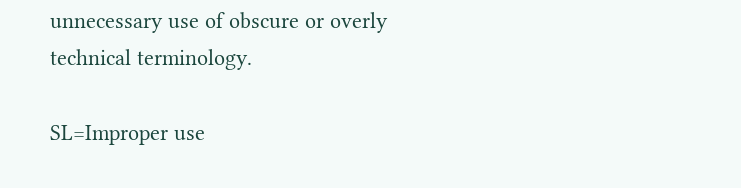unnecessary use of obscure or overly technical terminology.

SL=Improper use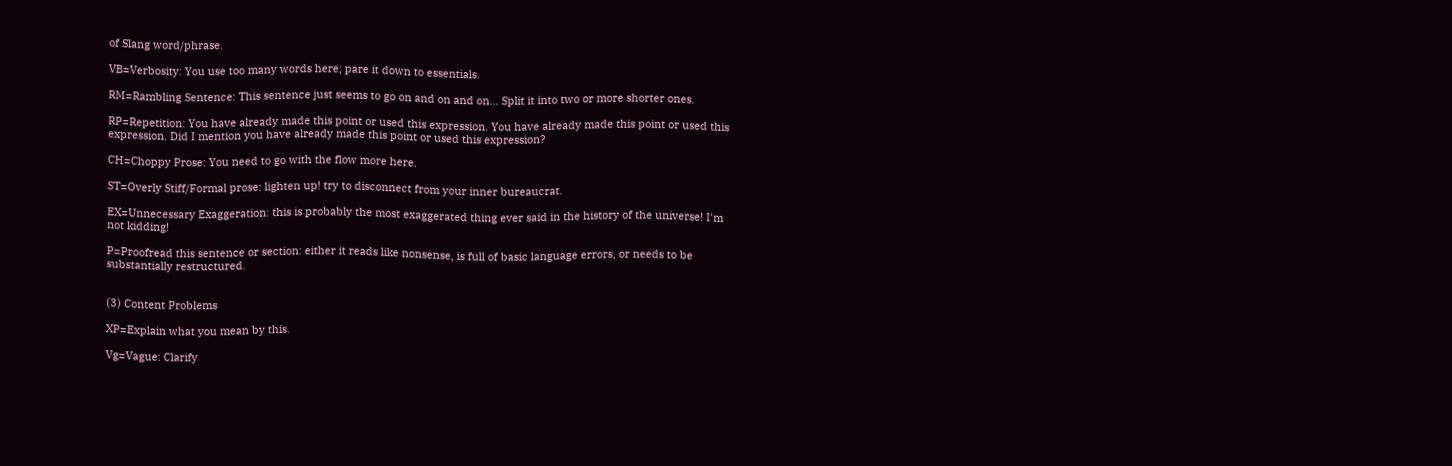of Slang word/phrase.

VB=Verbosity: You use too many words here; pare it down to essentials.

RM=Rambling Sentence: This sentence just seems to go on and on and on... Split it into two or more shorter ones.

RP=Repetition: You have already made this point or used this expression. You have already made this point or used this expression. Did I mention you have already made this point or used this expression?

CH=Choppy Prose: You need to go with the flow more here.

ST=Overly Stiff/Formal prose: lighten up! try to disconnect from your inner bureaucrat.

EX=Unnecessary Exaggeration: this is probably the most exaggerated thing ever said in the history of the universe! I'm not kidding!

P=Proofread this sentence or section: either it reads like nonsense, is full of basic language errors, or needs to be substantially restructured.


(3) Content Problems

XP=Explain what you mean by this.

Vg=Vague: Clarify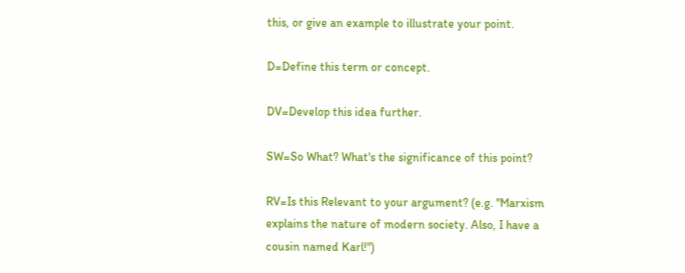this, or give an example to illustrate your point.

D=Define this term or concept.

DV=Develop this idea further.

SW=So What? What's the significance of this point?

RV=Is this Relevant to your argument? (e.g. "Marxism explains the nature of modern society. Also, I have a cousin named Karl!")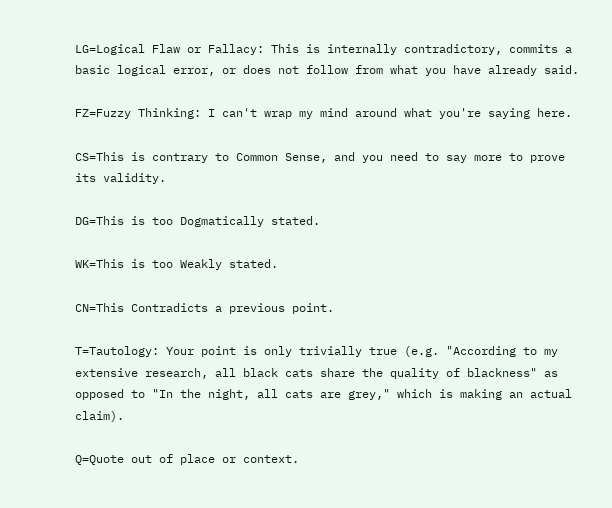LG=Logical Flaw or Fallacy: This is internally contradictory, commits a basic logical error, or does not follow from what you have already said.

FZ=Fuzzy Thinking: I can't wrap my mind around what you're saying here.

CS=This is contrary to Common Sense, and you need to say more to prove its validity.

DG=This is too Dogmatically stated.

WK=This is too Weakly stated.

CN=This Contradicts a previous point.

T=Tautology: Your point is only trivially true (e.g. "According to my extensive research, all black cats share the quality of blackness" as opposed to "In the night, all cats are grey," which is making an actual claim).

Q=Quote out of place or context.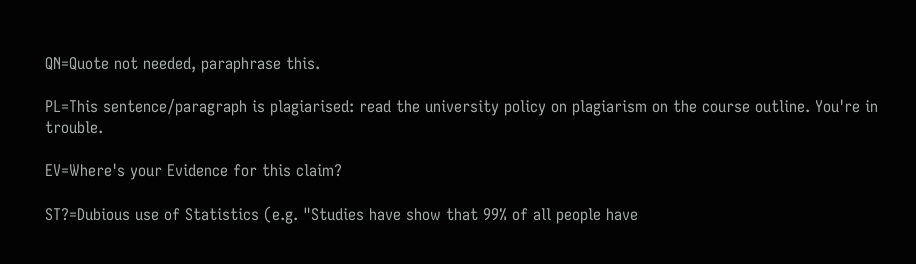QN=Quote not needed, paraphrase this.

PL=This sentence/paragraph is plagiarised: read the university policy on plagiarism on the course outline. You're in trouble.

EV=Where's your Evidence for this claim?

ST?=Dubious use of Statistics (e.g. "Studies have show that 99% of all people have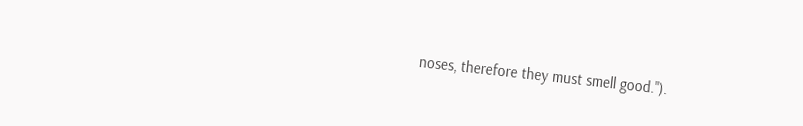noses, therefore they must smell good.").